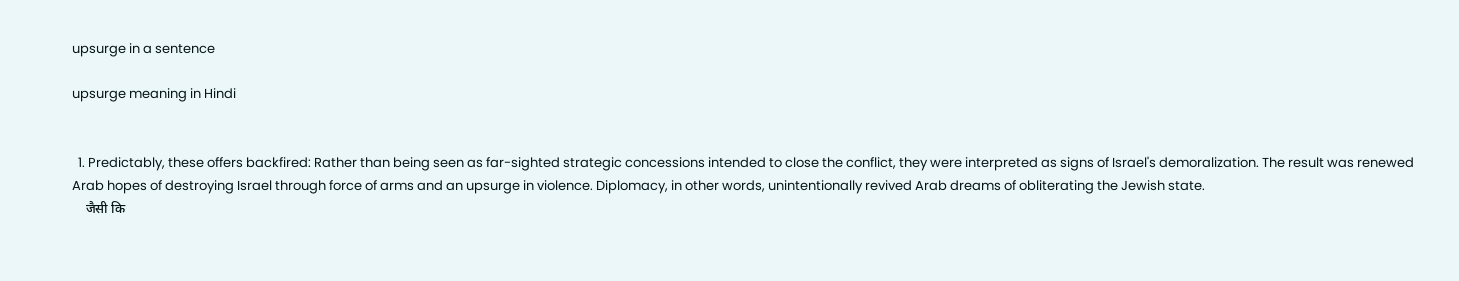upsurge in a sentence

upsurge meaning in Hindi


  1. Predictably, these offers backfired: Rather than being seen as far-sighted strategic concessions intended to close the conflict, they were interpreted as signs of Israel's demoralization. The result was renewed Arab hopes of destroying Israel through force of arms and an upsurge in violence. Diplomacy, in other words, unintentionally revived Arab dreams of obliterating the Jewish state.
    जैसी कि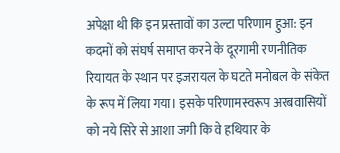अपेक्षा थी कि इन प्रस्तावों का उल्टा परिणाम हुआ: इन कदमों को संघर्ष समाप्त करने के दूरगामी रणनीतिक रियायत के स्थान पर इजरायल के घटते मनोबल के संकेत के रूप में लिया गया। इसके परिणामस्वरूप अरबवासियों को नये सिरे से आशा जगी कि वे हथियार के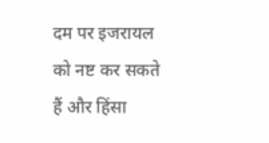दम पर इजरायल को नष्ट कर सकते हैं और हिंसा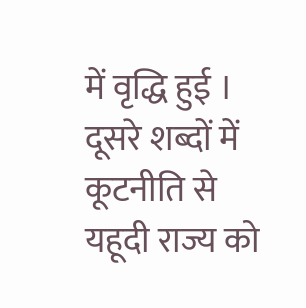में वृद्धि हुई । दूसरे शब्दों में कूटनीति से यहूदी राज्य को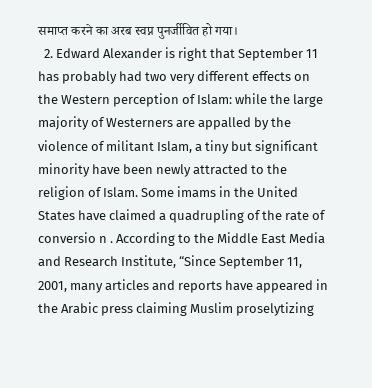समाप्त करने का अरब स्वप्न पुनर्जीवित हो गया।
  2. Edward Alexander is right that September 11 has probably had two very different effects on the Western perception of Islam: while the large majority of Westerners are appalled by the violence of militant Islam, a tiny but significant minority have been newly attracted to the religion of Islam. Some imams in the United States have claimed a quadrupling of the rate of conversio n . According to the Middle East Media and Research Institute, “Since September 11, 2001, many articles and reports have appeared in the Arabic press claiming Muslim proselytizing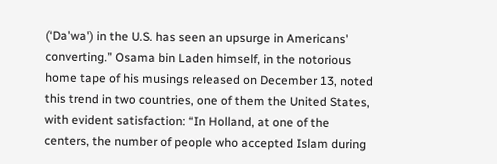(‘Da'wa') in the U.S. has seen an upsurge in Americans' converting.” Osama bin Laden himself, in the notorious home tape of his musings released on December 13, noted this trend in two countries, one of them the United States, with evident satisfaction: “In Holland, at one of the centers, the number of people who accepted Islam during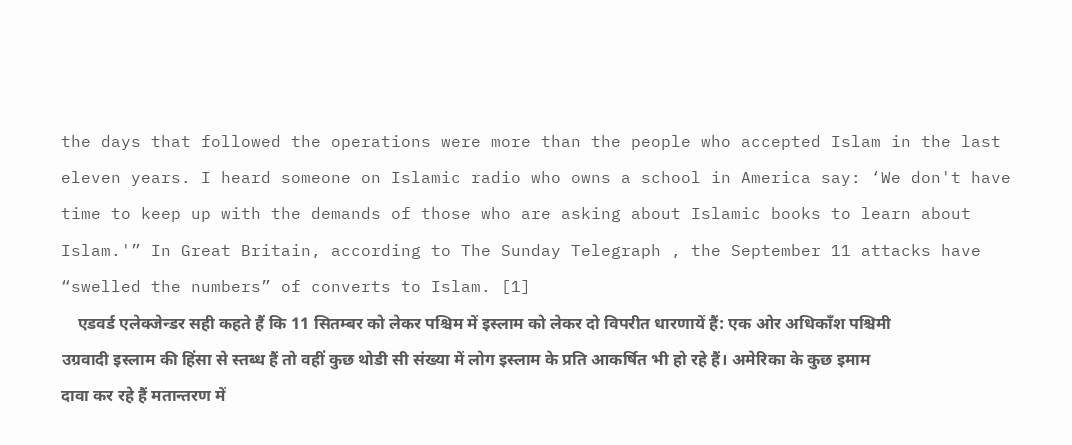the days that followed the operations were more than the people who accepted Islam in the last eleven years. I heard someone on Islamic radio who owns a school in America say: ‘We don't have time to keep up with the demands of those who are asking about Islamic books to learn about Islam.'” In Great Britain, according to The Sunday Telegraph , the September 11 attacks have “swelled the numbers” of converts to Islam. [1]
    एडवर्ड एलेक्जेन्डर सही कहते हैं कि 11 सितम्बर को लेकर पश्चिम में इस्लाम को लेकर दो विपरीत धारणायें हैं: एक ओर अधिकाँश पश्चिमी उग्रवादी इस्लाम की हिंसा से स्तब्ध हैं तो वहीं कुछ थोडी सी संख्या में लोग इस्लाम के प्रति आकर्षित भी हो रहे हैं। अमेरिका के कुछ इमाम दावा कर रहे हैं मतान्तरण में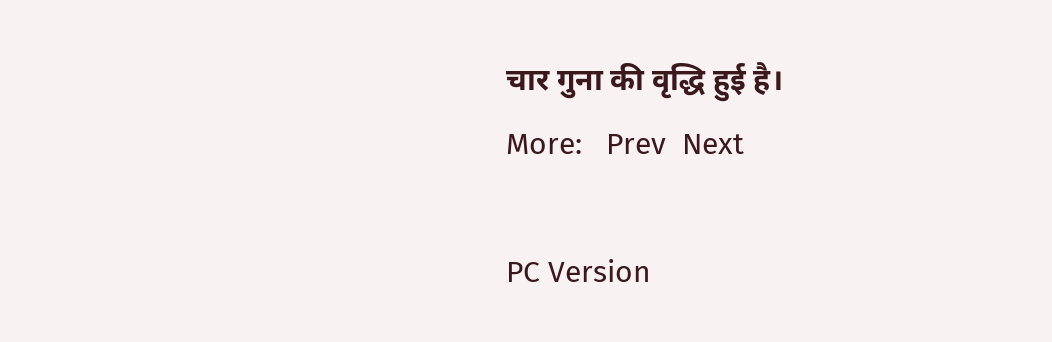चार गुना की वृद्धि हुई है।
More:   Prev  Next

PC Version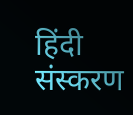हिंदी संस्करण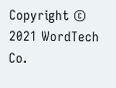Copyright © 2021 WordTech Co.